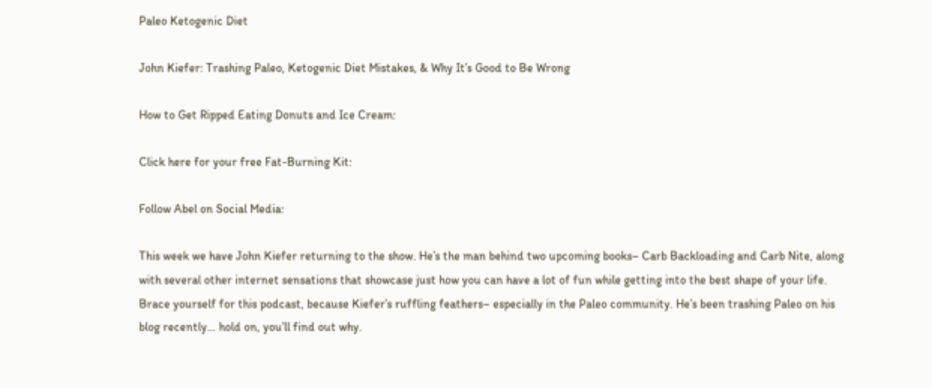Paleo Ketogenic Diet

John Kiefer: Trashing Paleo, Ketogenic Diet Mistakes, & Why It’s Good to Be Wrong

How to Get Ripped Eating Donuts and Ice Cream:

Click here for your free Fat-Burning Kit:

Follow Abel on Social Media:

This week we have John Kiefer returning to the show. He’s the man behind two upcoming books– Carb Backloading and Carb Nite, along with several other internet sensations that showcase just how you can have a lot of fun while getting into the best shape of your life. Brace yourself for this podcast, because Kiefer’s ruffling feathers– especially in the Paleo community. He’s been trashing Paleo on his blog recently… hold on, you’ll find out why.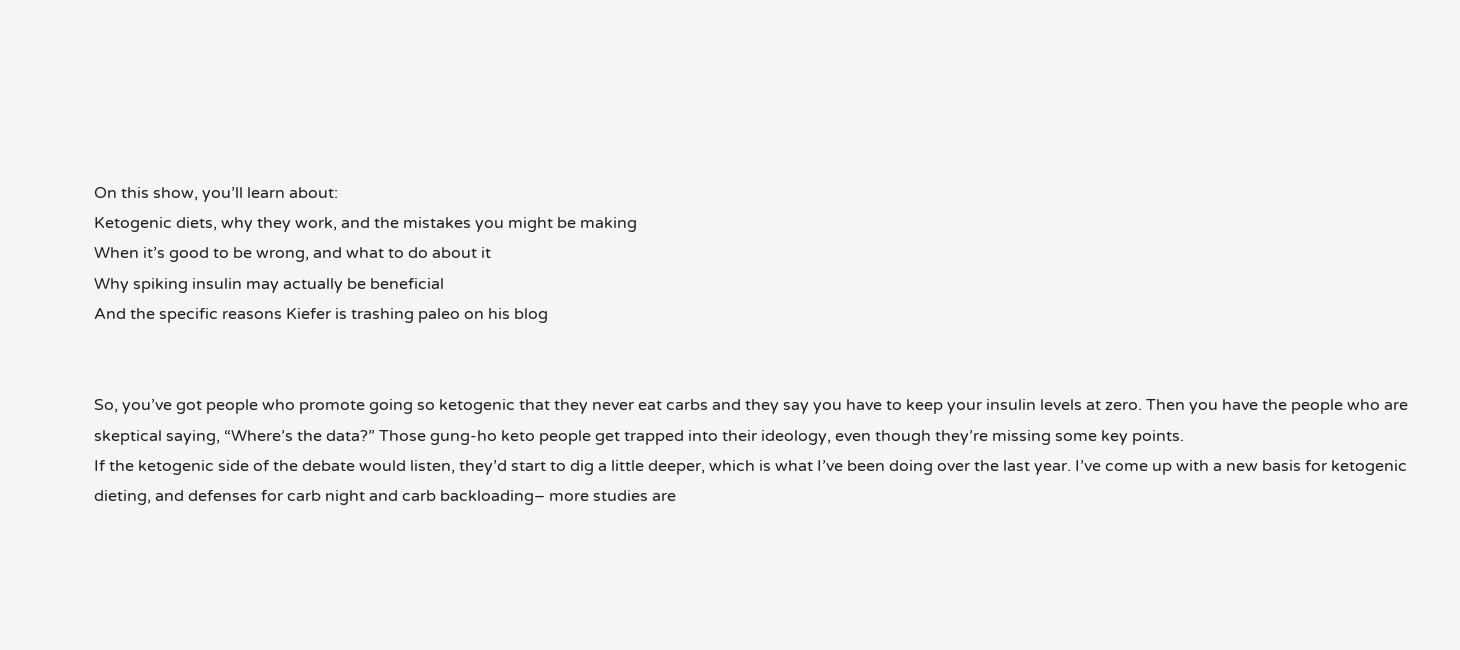On this show, you’ll learn about:
Ketogenic diets, why they work, and the mistakes you might be making
When it’s good to be wrong, and what to do about it
Why spiking insulin may actually be beneficial
And the specific reasons Kiefer is trashing paleo on his blog


So, you’ve got people who promote going so ketogenic that they never eat carbs and they say you have to keep your insulin levels at zero. Then you have the people who are skeptical saying, “Where’s the data?” Those gung-ho keto people get trapped into their ideology, even though they’re missing some key points.
If the ketogenic side of the debate would listen, they’d start to dig a little deeper, which is what I’ve been doing over the last year. I’ve come up with a new basis for ketogenic dieting, and defenses for carb night and carb backloading– more studies are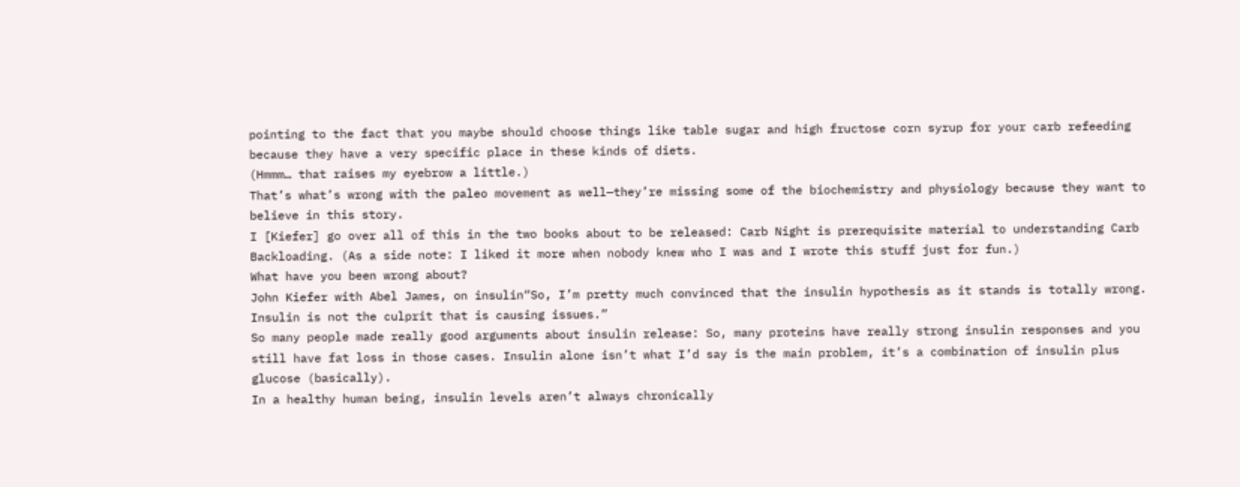pointing to the fact that you maybe should choose things like table sugar and high fructose corn syrup for your carb refeeding because they have a very specific place in these kinds of diets.
(Hmmm… that raises my eyebrow a little.)
That’s what’s wrong with the paleo movement as well—they’re missing some of the biochemistry and physiology because they want to believe in this story.
I [Kiefer] go over all of this in the two books about to be released: Carb Night is prerequisite material to understanding Carb Backloading. (As a side note: I liked it more when nobody knew who I was and I wrote this stuff just for fun.)
What have you been wrong about?
John Kiefer with Abel James, on insulin“So, I’m pretty much convinced that the insulin hypothesis as it stands is totally wrong. Insulin is not the culprit that is causing issues.”
So many people made really good arguments about insulin release: So, many proteins have really strong insulin responses and you still have fat loss in those cases. Insulin alone isn’t what I’d say is the main problem, it’s a combination of insulin plus glucose (basically).
In a healthy human being, insulin levels aren’t always chronically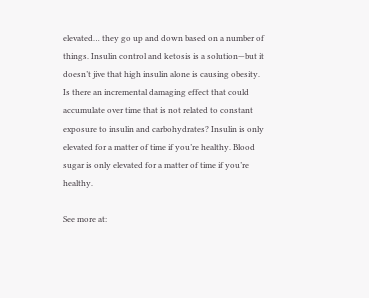elevated… they go up and down based on a number of things. Insulin control and ketosis is a solution—but it doesn’t jive that high insulin alone is causing obesity.
Is there an incremental damaging effect that could accumulate over time that is not related to constant exposure to insulin and carbohydrates? Insulin is only elevated for a matter of time if you’re healthy. Blood sugar is only elevated for a matter of time if you’re healthy.

See more at: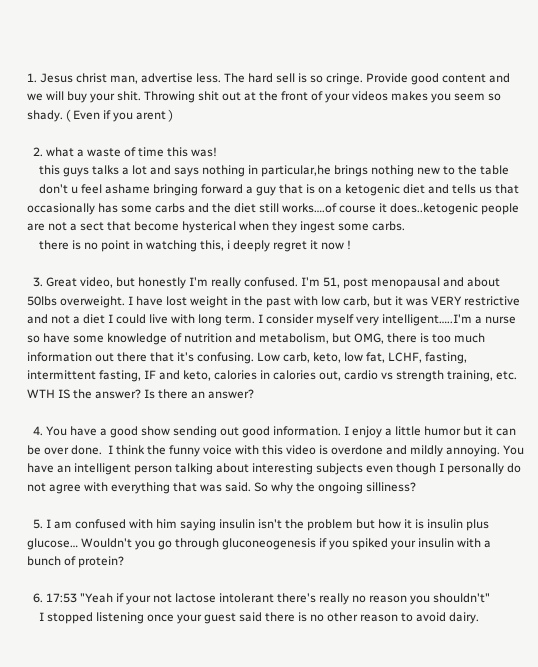1. Jesus christ man, advertise less. The hard sell is so cringe. Provide good content and we will buy your shit. Throwing shit out at the front of your videos makes you seem so shady. ( Even if you arent )

  2. what a waste of time this was!
    this guys talks a lot and says nothing in particular,he brings nothing new to the table
    don't u feel ashame bringing forward a guy that is on a ketogenic diet and tells us that occasionally has some carbs and the diet still works….of course it does..ketogenic people are not a sect that become hysterical when they ingest some carbs.
    there is no point in watching this, i deeply regret it now !

  3. Great video, but honestly I'm really confused. I'm 51, post menopausal and about 50lbs overweight. I have lost weight in the past with low carb, but it was VERY restrictive and not a diet I could live with long term. I consider myself very intelligent…..I'm a nurse so have some knowledge of nutrition and metabolism, but OMG, there is too much information out there that it's confusing. Low carb, keto, low fat, LCHF, fasting, intermittent fasting, IF and keto, calories in calories out, cardio vs strength training, etc. WTH IS the answer? Is there an answer?

  4. You have a good show sending out good information. I enjoy a little humor but it can be over done.  I think the funny voice with this video is overdone and mildly annoying. You have an intelligent person talking about interesting subjects even though I personally do not agree with everything that was said. So why the ongoing silliness?

  5. I am confused with him saying insulin isn't the problem but how it is insulin plus glucose… Wouldn't you go through gluconeogenesis if you spiked your insulin with a bunch of protein?

  6. 17:53 "Yeah if your not lactose intolerant there's really no reason you shouldn't"
    I stopped listening once your guest said there is no other reason to avoid dairy.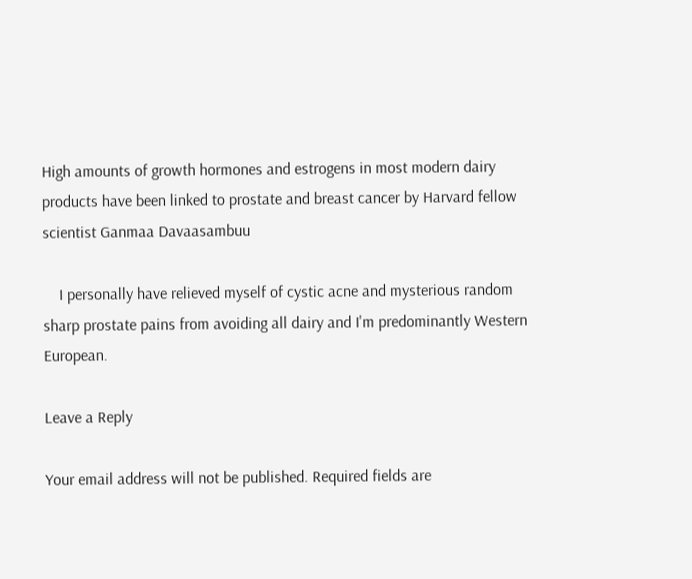High amounts of growth hormones and estrogens in most modern dairy products have been linked to prostate and breast cancer by Harvard fellow scientist Ganmaa Davaasambuu

    I personally have relieved myself of cystic acne and mysterious random sharp prostate pains from avoiding all dairy and I'm predominantly Western European.

Leave a Reply

Your email address will not be published. Required fields are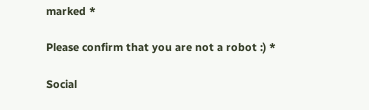marked *

Please confirm that you are not a robot :) *

Social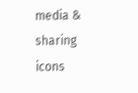media & sharing icons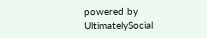powered by UltimatelySocial